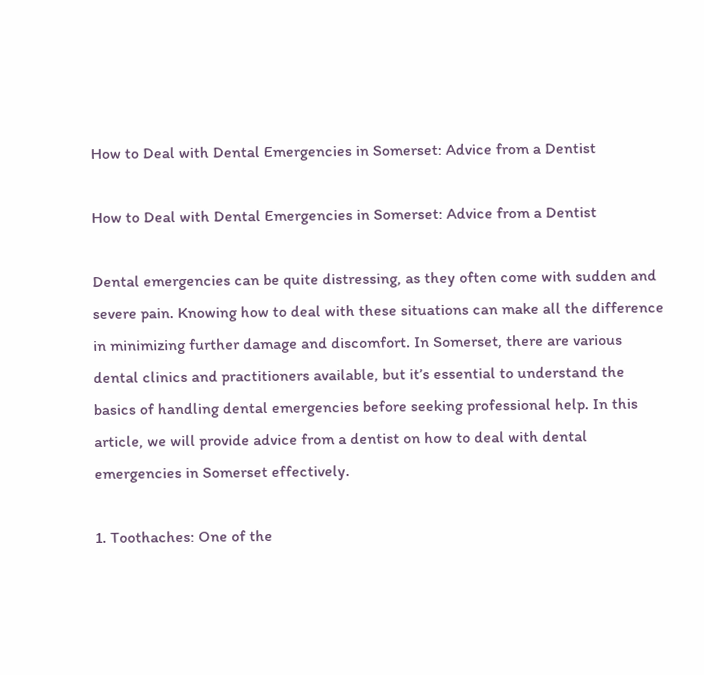How to Deal with Dental Emergencies in Somerset: Advice from a Dentist

How to Deal with Dental Emergencies in Somerset: Advice from a Dentist

Dental emergencies can be quite distressing, as they often come with sudden and severe pain. Knowing how to deal with these situations can make all the difference in minimizing further damage and discomfort. In Somerset, there are various dental clinics and practitioners available, but it’s essential to understand the basics of handling dental emergencies before seeking professional help. In this article, we will provide advice from a dentist on how to deal with dental emergencies in Somerset effectively.

1. Toothaches: One of the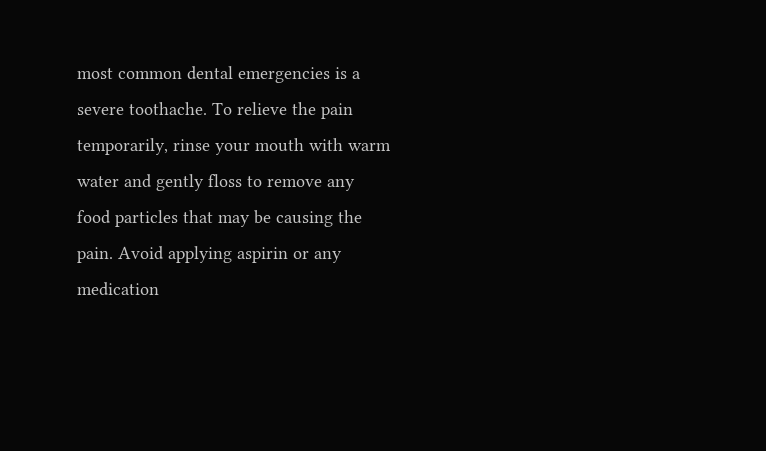most common dental emergencies is a severe toothache. To relieve the pain temporarily, rinse your mouth with warm water and gently floss to remove any food particles that may be causing the pain. Avoid applying aspirin or any medication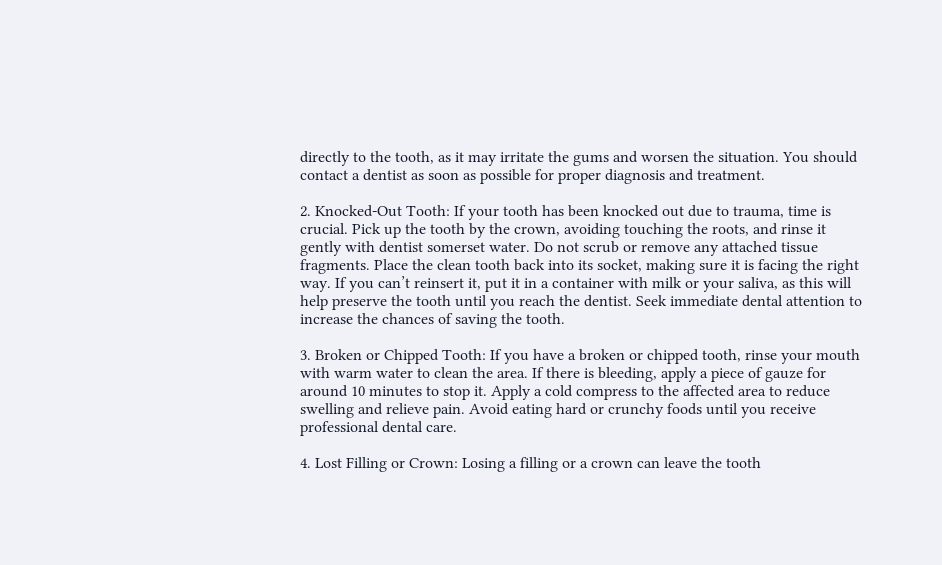directly to the tooth, as it may irritate the gums and worsen the situation. You should contact a dentist as soon as possible for proper diagnosis and treatment.

2. Knocked-Out Tooth: If your tooth has been knocked out due to trauma, time is crucial. Pick up the tooth by the crown, avoiding touching the roots, and rinse it gently with dentist somerset water. Do not scrub or remove any attached tissue fragments. Place the clean tooth back into its socket, making sure it is facing the right way. If you can’t reinsert it, put it in a container with milk or your saliva, as this will help preserve the tooth until you reach the dentist. Seek immediate dental attention to increase the chances of saving the tooth.

3. Broken or Chipped Tooth: If you have a broken or chipped tooth, rinse your mouth with warm water to clean the area. If there is bleeding, apply a piece of gauze for around 10 minutes to stop it. Apply a cold compress to the affected area to reduce swelling and relieve pain. Avoid eating hard or crunchy foods until you receive professional dental care.

4. Lost Filling or Crown: Losing a filling or a crown can leave the tooth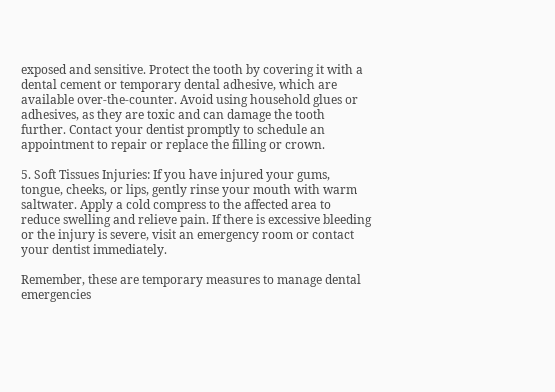exposed and sensitive. Protect the tooth by covering it with a dental cement or temporary dental adhesive, which are available over-the-counter. Avoid using household glues or adhesives, as they are toxic and can damage the tooth further. Contact your dentist promptly to schedule an appointment to repair or replace the filling or crown.

5. Soft Tissues Injuries: If you have injured your gums, tongue, cheeks, or lips, gently rinse your mouth with warm saltwater. Apply a cold compress to the affected area to reduce swelling and relieve pain. If there is excessive bleeding or the injury is severe, visit an emergency room or contact your dentist immediately.

Remember, these are temporary measures to manage dental emergencies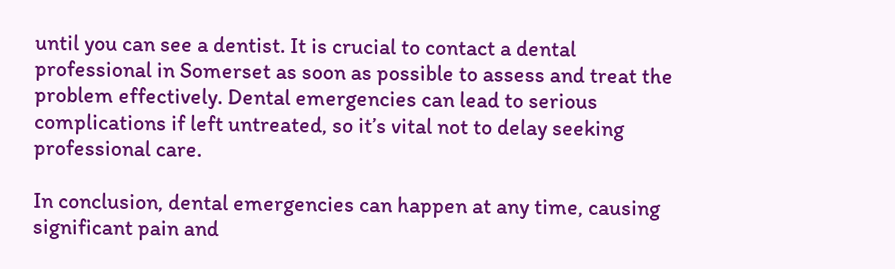until you can see a dentist. It is crucial to contact a dental professional in Somerset as soon as possible to assess and treat the problem effectively. Dental emergencies can lead to serious complications if left untreated, so it’s vital not to delay seeking professional care.

In conclusion, dental emergencies can happen at any time, causing significant pain and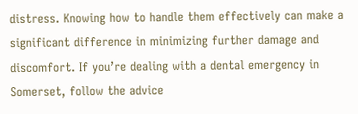distress. Knowing how to handle them effectively can make a significant difference in minimizing further damage and discomfort. If you’re dealing with a dental emergency in Somerset, follow the advice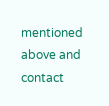mentioned above and contact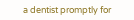a dentist promptly for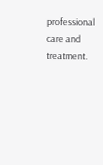professional care and treatment.